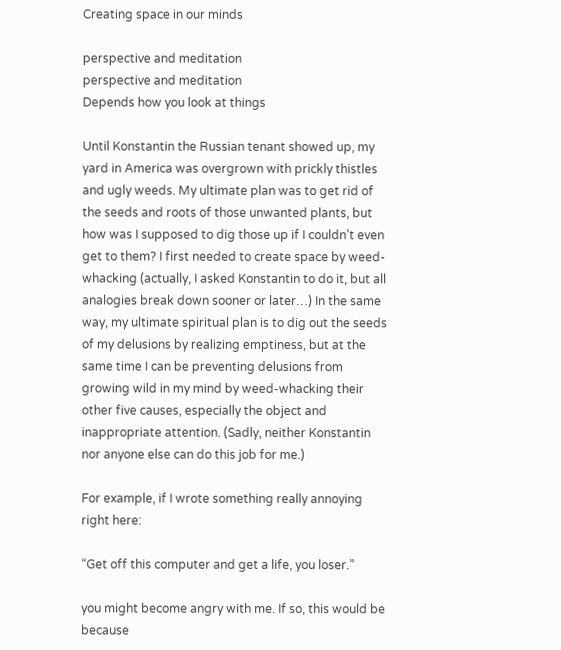Creating space in our minds

perspective and meditation
perspective and meditation
Depends how you look at things

Until Konstantin the Russian tenant showed up, my yard in America was overgrown with prickly thistles and ugly weeds. My ultimate plan was to get rid of the seeds and roots of those unwanted plants, but how was I supposed to dig those up if I couldn’t even get to them? I first needed to create space by weed-whacking (actually, I asked Konstantin to do it, but all analogies break down sooner or later…) In the same way, my ultimate spiritual plan is to dig out the seeds of my delusions by realizing emptiness, but at the same time I can be preventing delusions from growing wild in my mind by weed-whacking their other five causes, especially the object and inappropriate attention. (Sadly, neither Konstantin nor anyone else can do this job for me.)

For example, if I wrote something really annoying right here:

“Get off this computer and get a life, you loser.”

you might become angry with me. If so, this would be because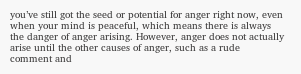you’ve still got the seed or potential for anger right now, even when your mind is peaceful, which means there is always the danger of anger arising. However, anger does not actually arise until the other causes of anger, such as a rude comment and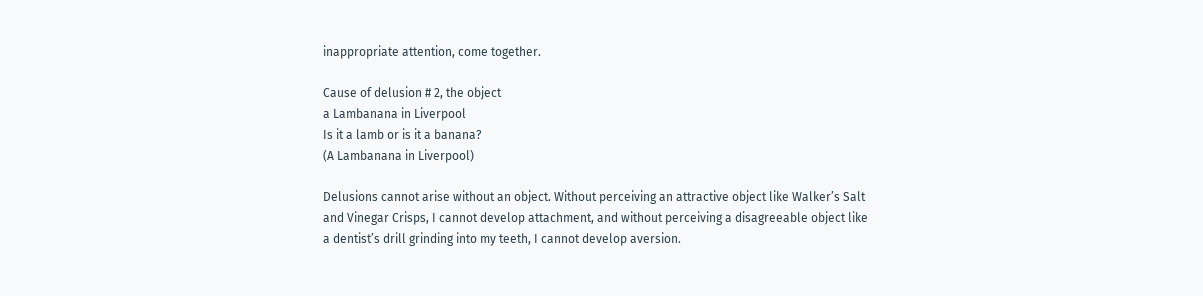inappropriate attention, come together.

Cause of delusion # 2, the object
a Lambanana in Liverpool
Is it a lamb or is it a banana?
(A Lambanana in Liverpool)

Delusions cannot arise without an object. Without perceiving an attractive object like Walker’s Salt and Vinegar Crisps, I cannot develop attachment, and without perceiving a disagreeable object like a dentist’s drill grinding into my teeth, I cannot develop aversion.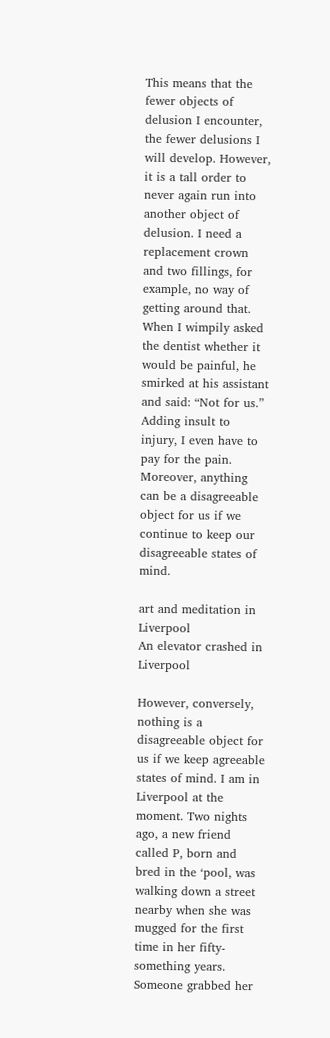This means that the fewer objects of delusion I encounter, the fewer delusions I will develop. However, it is a tall order to never again run into another object of delusion. I need a replacement crown and two fillings, for example, no way of getting around that. When I wimpily asked the dentist whether it would be painful, he smirked at his assistant and said: “Not for us.” Adding insult to injury, I even have to pay for the pain. Moreover, anything can be a disagreeable object for us if we continue to keep our disagreeable states of mind.

art and meditation in Liverpool
An elevator crashed in Liverpool

However, conversely, nothing is a disagreeable object for us if we keep agreeable states of mind. I am in Liverpool at the moment. Two nights ago, a new friend called P, born and bred in the ‘pool, was walking down a street nearby when she was mugged for the first time in her fifty-something years. Someone grabbed her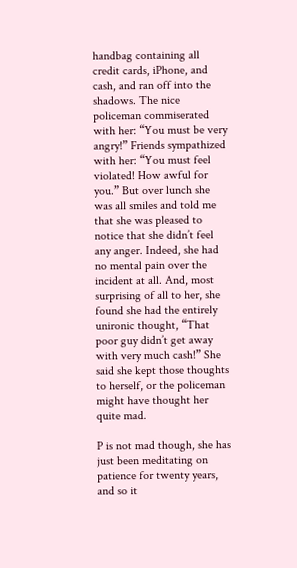handbag containing all credit cards, iPhone, and cash, and ran off into the shadows. The nice policeman commiserated with her: “You must be very angry!” Friends sympathized with her: “You must feel violated! How awful for you.” But over lunch she was all smiles and told me that she was pleased to notice that she didn’t feel any anger. Indeed, she had no mental pain over the incident at all. And, most surprising of all to her, she found she had the entirely unironic thought, “That poor guy didn’t get away with very much cash!” She said she kept those thoughts to herself, or the policeman might have thought her quite mad.

P is not mad though, she has just been meditating on patience for twenty years, and so it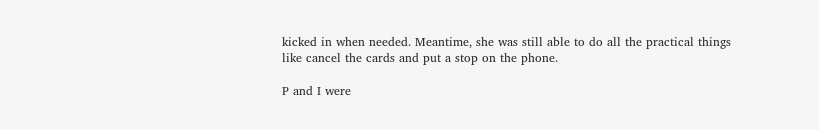kicked in when needed. Meantime, she was still able to do all the practical things like cancel the cards and put a stop on the phone.

P and I were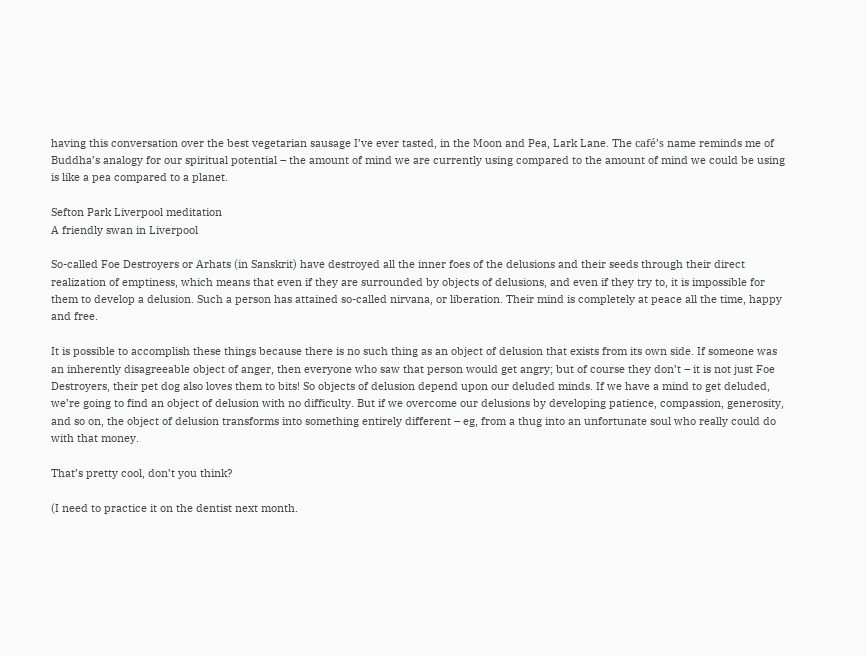having this conversation over the best vegetarian sausage I’ve ever tasted, in the Moon and Pea, Lark Lane. The café’s name reminds me of Buddha’s analogy for our spiritual potential – the amount of mind we are currently using compared to the amount of mind we could be using is like a pea compared to a planet.

Sefton Park Liverpool meditation
A friendly swan in Liverpool

So-called Foe Destroyers or Arhats (in Sanskrit) have destroyed all the inner foes of the delusions and their seeds through their direct realization of emptiness, which means that even if they are surrounded by objects of delusions, and even if they try to, it is impossible for them to develop a delusion. Such a person has attained so-called nirvana, or liberation. Their mind is completely at peace all the time, happy and free.

It is possible to accomplish these things because there is no such thing as an object of delusion that exists from its own side. If someone was an inherently disagreeable object of anger, then everyone who saw that person would get angry; but of course they don’t – it is not just Foe Destroyers, their pet dog also loves them to bits! So objects of delusion depend upon our deluded minds. If we have a mind to get deluded, we’re going to find an object of delusion with no difficulty. But if we overcome our delusions by developing patience, compassion, generosity, and so on, the object of delusion transforms into something entirely different – eg, from a thug into an unfortunate soul who really could do with that money.

That’s pretty cool, don’t you think?

(I need to practice it on the dentist next month.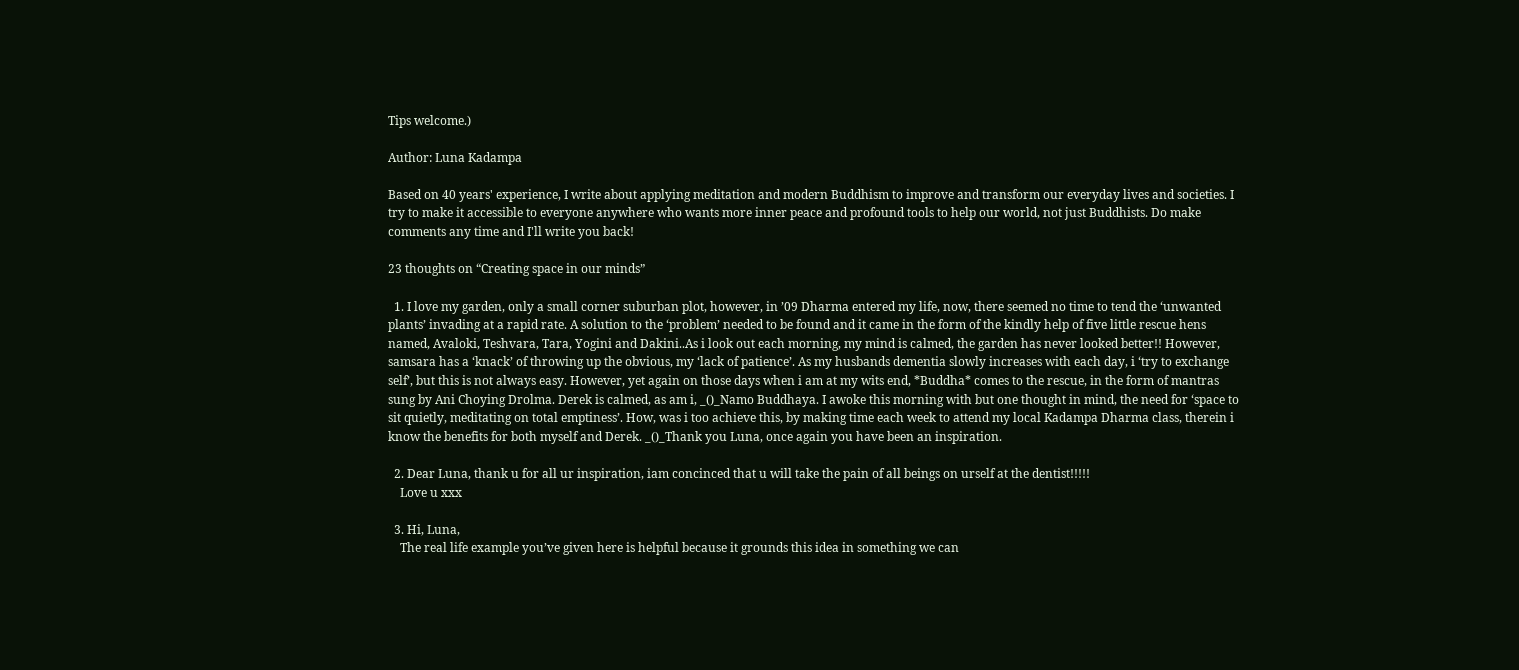Tips welcome.)

Author: Luna Kadampa

Based on 40 years' experience, I write about applying meditation and modern Buddhism to improve and transform our everyday lives and societies. I try to make it accessible to everyone anywhere who wants more inner peace and profound tools to help our world, not just Buddhists. Do make comments any time and I'll write you back!

23 thoughts on “Creating space in our minds”

  1. I love my garden, only a small corner suburban plot, however, in ’09 Dharma entered my life, now, there seemed no time to tend the ‘unwanted plants’ invading at a rapid rate. A solution to the ‘problem’ needed to be found and it came in the form of the kindly help of five little rescue hens named, Avaloki, Teshvara, Tara, Yogini and Dakini..As i look out each morning, my mind is calmed, the garden has never looked better!! However, samsara has a ‘knack’ of throwing up the obvious, my ‘lack of patience’. As my husbands dementia slowly increases with each day, i ‘try to exchange self’, but this is not always easy. However, yet again on those days when i am at my wits end, *Buddha* comes to the rescue, in the form of mantras sung by Ani Choying Drolma. Derek is calmed, as am i, _()_Namo Buddhaya. I awoke this morning with but one thought in mind, the need for ‘space to sit quietly, meditating on total emptiness’. How, was i too achieve this, by making time each week to attend my local Kadampa Dharma class, therein i know the benefits for both myself and Derek. _()_Thank you Luna, once again you have been an inspiration.

  2. Dear Luna, thank u for all ur inspiration, iam concinced that u will take the pain of all beings on urself at the dentist!!!!!
    Love u xxx

  3. Hi, Luna,
    The real life example you’ve given here is helpful because it grounds this idea in something we can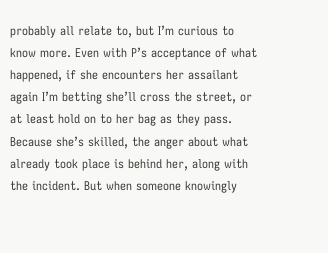probably all relate to, but I’m curious to know more. Even with P’s acceptance of what happened, if she encounters her assailant again I’m betting she’ll cross the street, or at least hold on to her bag as they pass. Because she’s skilled, the anger about what already took place is behind her, along with the incident. But when someone knowingly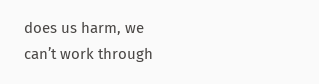does us harm, we can’t work through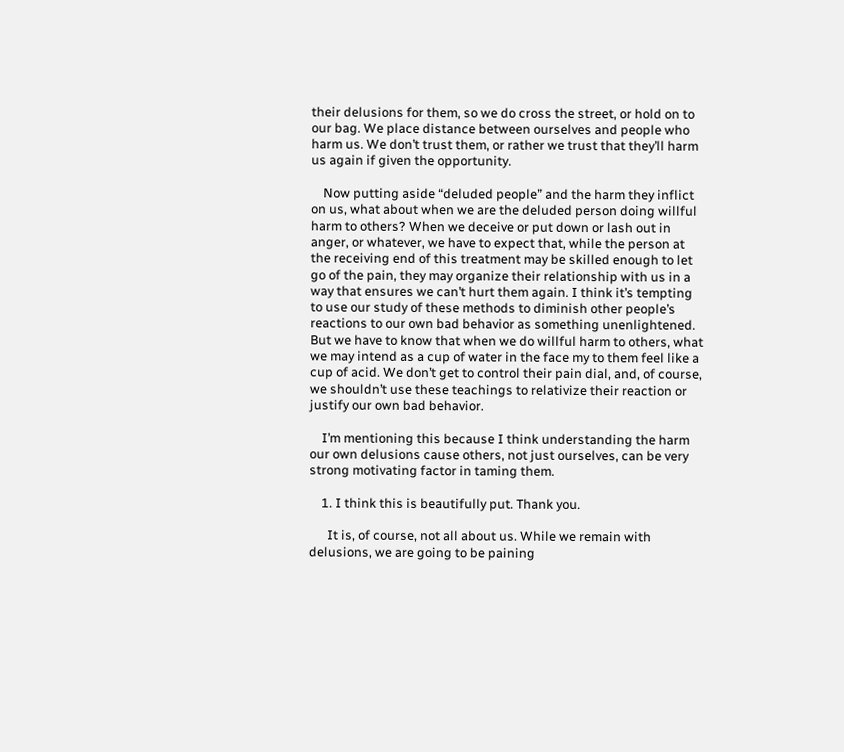their delusions for them, so we do cross the street, or hold on to our bag. We place distance between ourselves and people who harm us. We don’t trust them, or rather we trust that they’ll harm us again if given the opportunity.

    Now putting aside “deluded people” and the harm they inflict on us, what about when we are the deluded person doing willful harm to others? When we deceive or put down or lash out in anger, or whatever, we have to expect that, while the person at the receiving end of this treatment may be skilled enough to let go of the pain, they may organize their relationship with us in a way that ensures we can’t hurt them again. I think it’s tempting to use our study of these methods to diminish other people’s reactions to our own bad behavior as something unenlightened. But we have to know that when we do willful harm to others, what we may intend as a cup of water in the face my to them feel like a cup of acid. We don’t get to control their pain dial, and, of course, we shouldn’t use these teachings to relativize their reaction or justify our own bad behavior.

    I’m mentioning this because I think understanding the harm our own delusions cause others, not just ourselves, can be very strong motivating factor in taming them.

    1. I think this is beautifully put. Thank you.

      It is, of course, not all about us. While we remain with delusions, we are going to be paining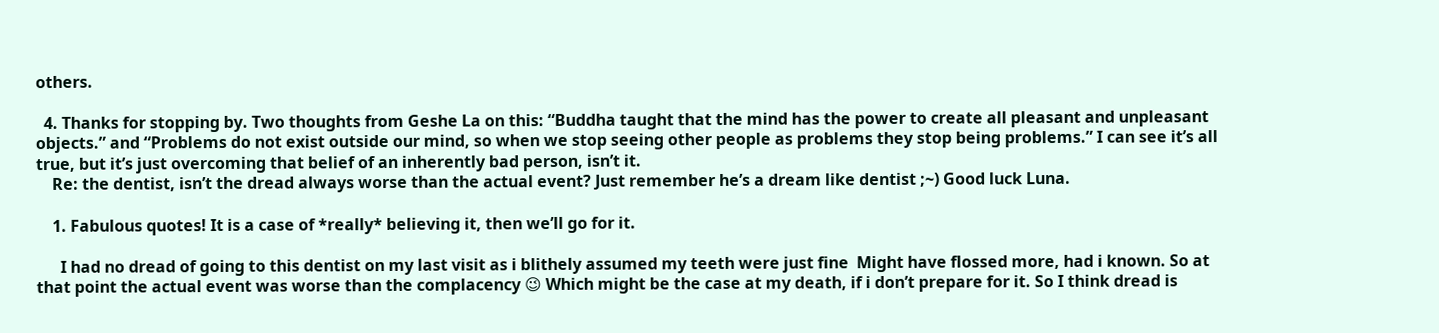others.

  4. Thanks for stopping by. Two thoughts from Geshe La on this: “Buddha taught that the mind has the power to create all pleasant and unpleasant objects.” and “Problems do not exist outside our mind, so when we stop seeing other people as problems they stop being problems.” I can see it’s all true, but it’s just overcoming that belief of an inherently bad person, isn’t it.
    Re: the dentist, isn’t the dread always worse than the actual event? Just remember he’s a dream like dentist ;~) Good luck Luna.

    1. Fabulous quotes! It is a case of *really* believing it, then we’ll go for it.

      I had no dread of going to this dentist on my last visit as i blithely assumed my teeth were just fine  Might have flossed more, had i known. So at that point the actual event was worse than the complacency 😉 Which might be the case at my death, if i don’t prepare for it. So I think dread is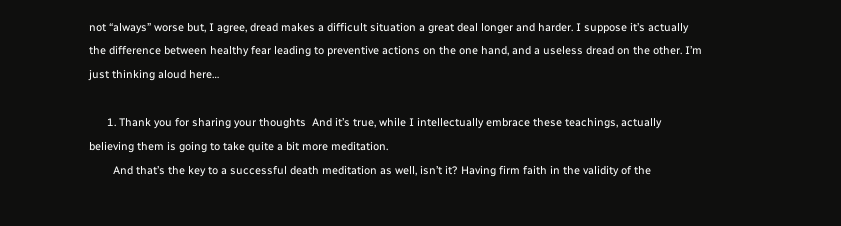not “always” worse but, I agree, dread makes a difficult situation a great deal longer and harder. I suppose it’s actually the difference between healthy fear leading to preventive actions on the one hand, and a useless dread on the other. I’m just thinking aloud here…

      1. Thank you for sharing your thoughts  And it’s true, while I intellectually embrace these teachings, actually believing them is going to take quite a bit more meditation.
        And that’s the key to a successful death meditation as well, isn’t it? Having firm faith in the validity of the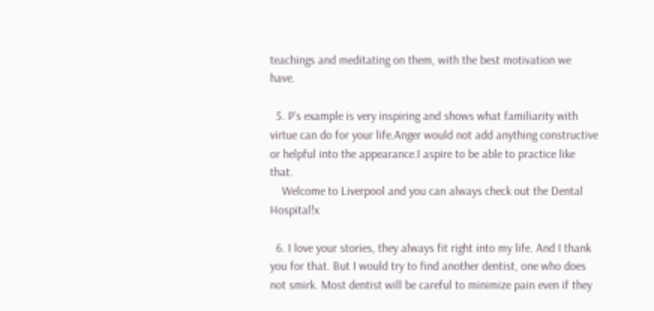teachings and meditating on them, with the best motivation we have.

  5. P’s example is very inspiring and shows what familiarity with virtue can do for your life.Anger would not add anything constructive or helpful into the appearance.I aspire to be able to practice like that.
    Welcome to Liverpool and you can always check out the Dental Hospital!x

  6. I love your stories, they always fit right into my life. And I thank you for that. But I would try to find another dentist, one who does not smirk. Most dentist will be careful to minimize pain even if they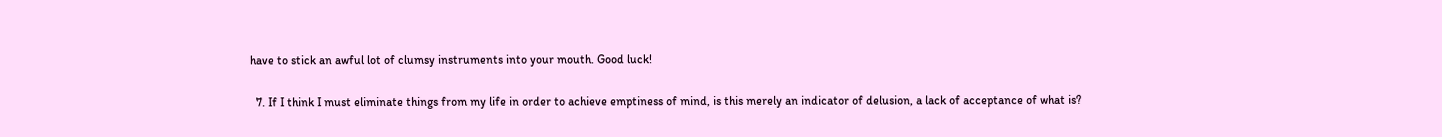have to stick an awful lot of clumsy instruments into your mouth. Good luck!

  7. If I think I must eliminate things from my life in order to achieve emptiness of mind, is this merely an indicator of delusion, a lack of acceptance of what is?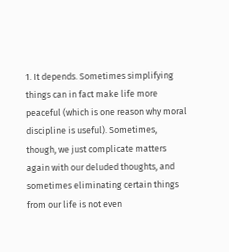1. It depends. Sometimes simplifying things can in fact make life more peaceful (which is one reason why moral discipline is useful). Sometimes, though, we just complicate matters again with our deluded thoughts, and sometimes eliminating certain things from our life is not even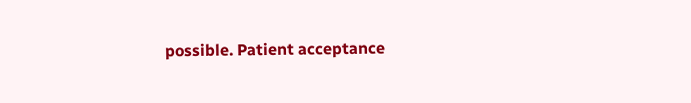possible. Patient acceptance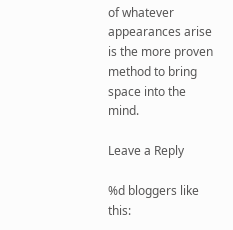of whatever appearances arise is the more proven method to bring space into the mind.

Leave a Reply

%d bloggers like this: